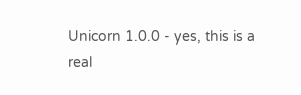Unicorn 1.0.0 - yes, this is a real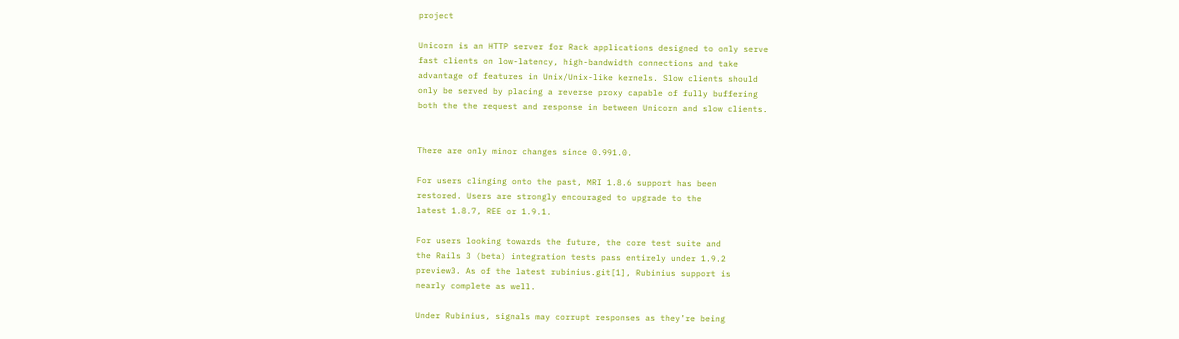project

Unicorn is an HTTP server for Rack applications designed to only serve
fast clients on low-latency, high-bandwidth connections and take
advantage of features in Unix/Unix-like kernels. Slow clients should
only be served by placing a reverse proxy capable of fully buffering
both the the request and response in between Unicorn and slow clients.


There are only minor changes since 0.991.0.

For users clinging onto the past, MRI 1.8.6 support has been
restored. Users are strongly encouraged to upgrade to the
latest 1.8.7, REE or 1.9.1.

For users looking towards the future, the core test suite and
the Rails 3 (beta) integration tests pass entirely under 1.9.2
preview3. As of the latest rubinius.git[1], Rubinius support is
nearly complete as well.

Under Rubinius, signals may corrupt responses as they’re being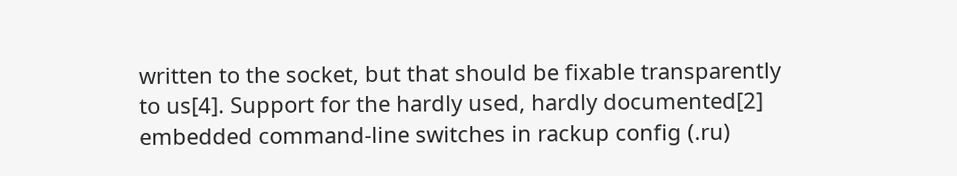written to the socket, but that should be fixable transparently
to us[4]. Support for the hardly used, hardly documented[2]
embedded command-line switches in rackup config (.ru)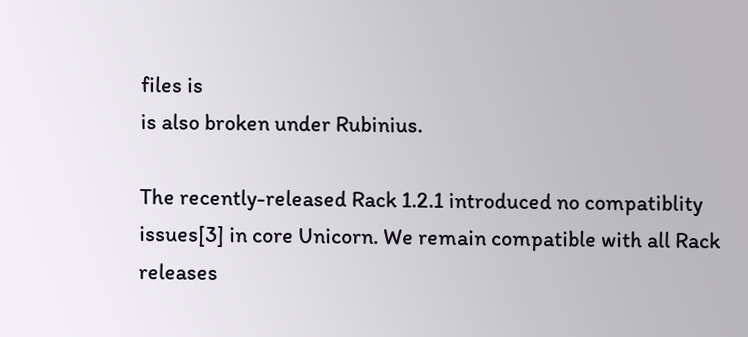files is
is also broken under Rubinius.

The recently-released Rack 1.2.1 introduced no compatiblity
issues[3] in core Unicorn. We remain compatible with all Rack
releases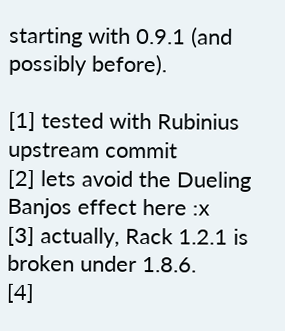starting with 0.9.1 (and possibly before).

[1] tested with Rubinius upstream commit
[2] lets avoid the Dueling Banjos effect here :x
[3] actually, Rack 1.2.1 is broken under 1.8.6.
[4]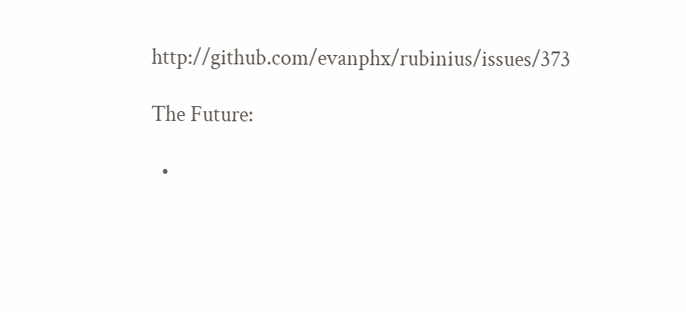http://github.com/evanphx/rubinius/issues/373

The Future:

  •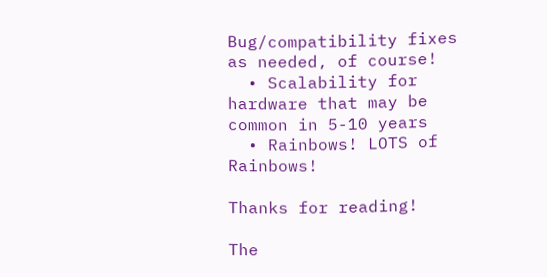Bug/compatibility fixes as needed, of course!
  • Scalability for hardware that may be common in 5-10 years
  • Rainbows! LOTS of Rainbows!

Thanks for reading!

The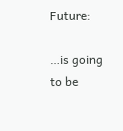Future:

…is going to be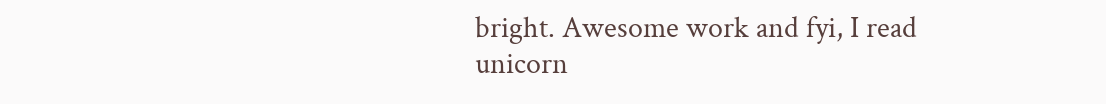bright. Awesome work and fyi, I read unicorn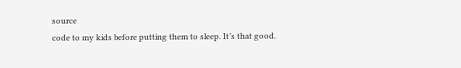source
code to my kids before putting them to sleep. It’s that good.